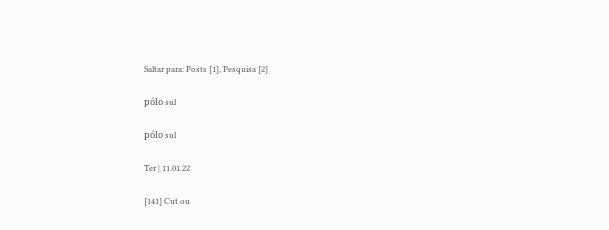Saltar para: Posts [1], Pesquisa [2]

pólo sul

pólo sul

Ter | 11.01.22

[141] Cut ou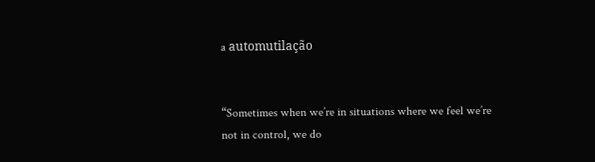a automutilação


“Sometimes when we’re in situations where we feel we’re not in control, we do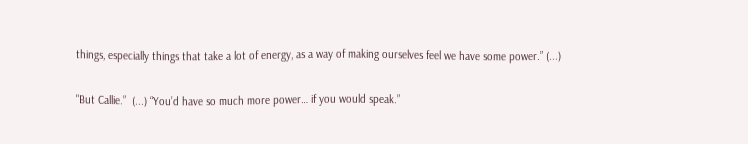things, especially things that take a lot of energy, as a way of making ourselves feel we have some power.” (...)

"But Callie.”  (...) “You’d have so much more power… if you would speak.”